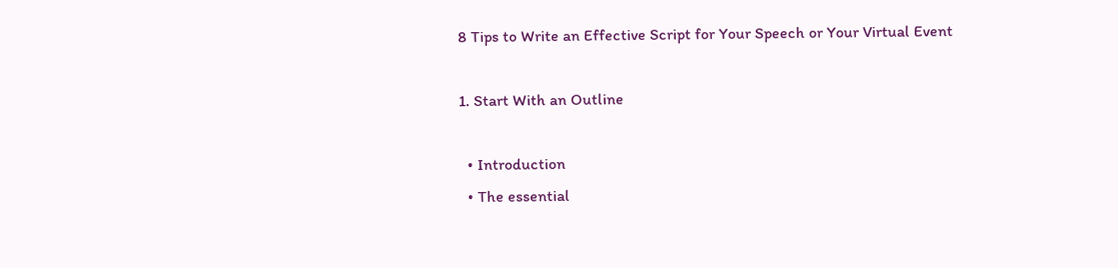8 Tips to Write an Effective Script for Your Speech or Your Virtual Event

1. Start With an Outline

  • Introduction
  • The essential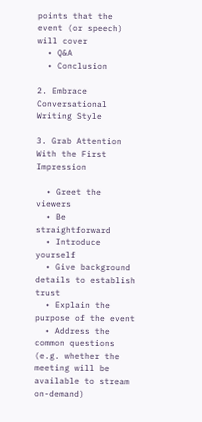points that the event (or speech) will cover
  • Q&A
  • Conclusion

2. Embrace Conversational Writing Style

3. Grab Attention With the First Impression

  • Greet the viewers
  • Be straightforward
  • Introduce yourself
  • Give background details to establish trust
  • Explain the purpose of the event
  • Address the common questions (e.g. whether the meeting will be available to stream on-demand)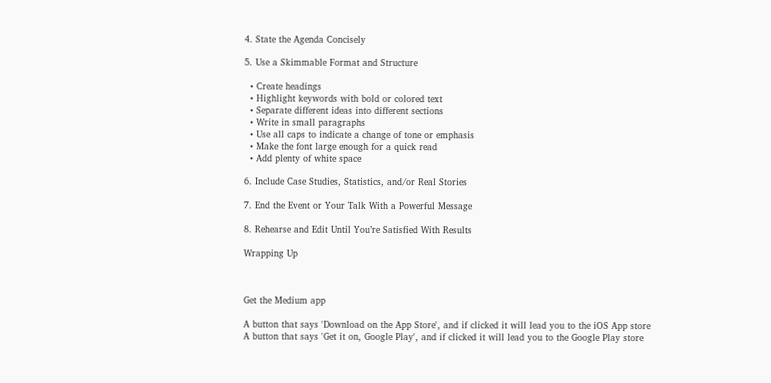4. State the Agenda Concisely

5. Use a Skimmable Format and Structure

  • Create headings
  • Highlight keywords with bold or colored text
  • Separate different ideas into different sections
  • Write in small paragraphs
  • Use all caps to indicate a change of tone or emphasis
  • Make the font large enough for a quick read
  • Add plenty of white space

6. Include Case Studies, Statistics, and/or Real Stories

7. End the Event or Your Talk With a Powerful Message

8. Rehearse and Edit Until You’re Satisfied With Results

Wrapping Up



Get the Medium app

A button that says 'Download on the App Store', and if clicked it will lead you to the iOS App store
A button that says 'Get it on, Google Play', and if clicked it will lead you to the Google Play store